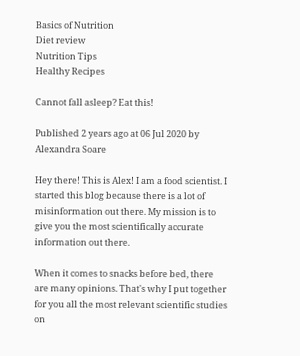Basics of Nutrition
Diet review
Nutrition Tips
Healthy Recipes

Cannot fall asleep? Eat this!

Published 2 years ago at 06 Jul 2020 by Alexandra Soare

Hey there! This is Alex! I am a food scientist. I started this blog because there is a lot of misinformation out there. My mission is to give you the most scientifically accurate information out there.

When it comes to snacks before bed, there are many opinions. That's why I put together for you all the most relevant scientific studies on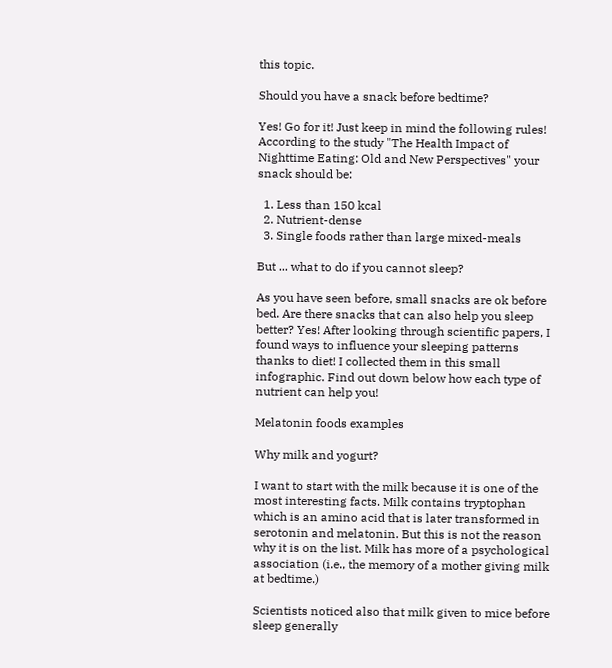this topic.

Should you have a snack before bedtime?

Yes! Go for it! Just keep in mind the following rules!
According to the study "The Health Impact of Nighttime Eating: Old and New Perspectives" your snack should be:

  1. Less than 150 kcal
  2. Nutrient-dense
  3. Single foods rather than large mixed-meals

But ... what to do if you cannot sleep?

As you have seen before, small snacks are ok before bed. Are there snacks that can also help you sleep better? Yes! After looking through scientific papers, I found ways to influence your sleeping patterns thanks to diet! I collected them in this small infographic. Find out down below how each type of nutrient can help you!

Melatonin foods examples

Why milk and yogurt?

I want to start with the milk because it is one of the most interesting facts. Milk contains tryptophan which is an amino acid that is later transformed in serotonin and melatonin. But this is not the reason why it is on the list. Milk has more of a psychological association (i.e., the memory of a mother giving milk at bedtime.)

Scientists noticed also that milk given to mice before sleep generally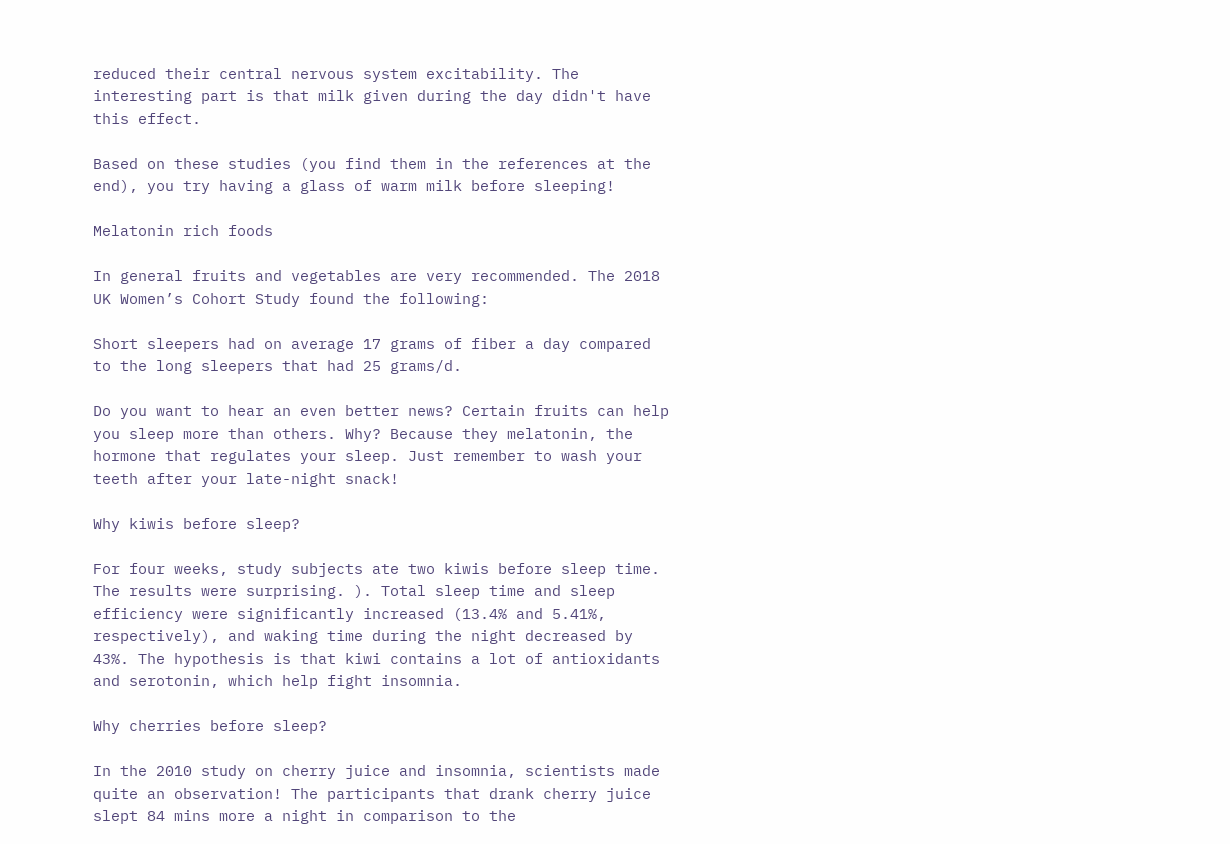reduced their central nervous system excitability. The interesting part is that milk given during the day didn't have this effect.

Based on these studies (you find them in the references at the end), you try having a glass of warm milk before sleeping!

Melatonin rich foods

In general fruits and vegetables are very recommended. The 2018 UK Women’s Cohort Study found the following:

Short sleepers had on average 17 grams of fiber a day compared to the long sleepers that had 25 grams/d.

Do you want to hear an even better news? Certain fruits can help you sleep more than others. Why? Because they melatonin, the hormone that regulates your sleep. Just remember to wash your teeth after your late-night snack!

Why kiwis before sleep?

For four weeks, study subjects ate two kiwis before sleep time. The results were surprising. ). Total sleep time and sleep efficiency were significantly increased (13.4% and 5.41%, respectively), and waking time during the night decreased by 43%. The hypothesis is that kiwi contains a lot of antioxidants and serotonin, which help fight insomnia.

Why cherries before sleep?

In the 2010 study on cherry juice and insomnia, scientists made quite an observation! The participants that drank cherry juice slept 84 mins more a night in comparison to the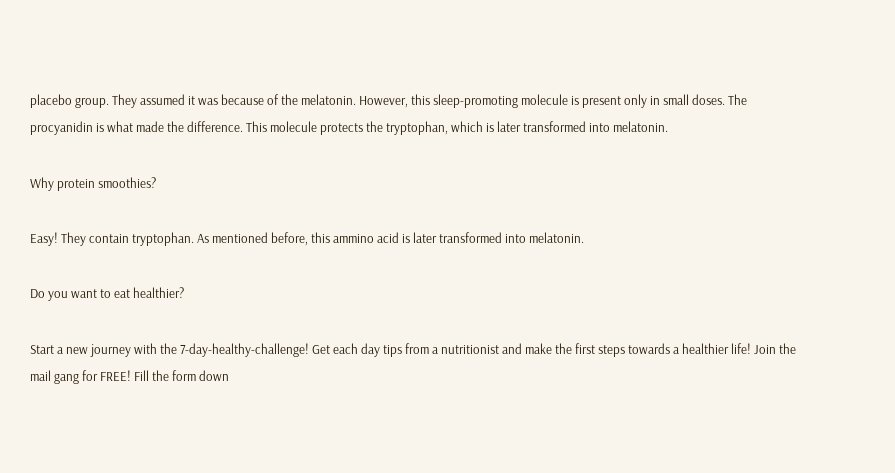placebo group. They assumed it was because of the melatonin. However, this sleep-promoting molecule is present only in small doses. The procyanidin is what made the difference. This molecule protects the tryptophan, which is later transformed into melatonin.

Why protein smoothies?

Easy! They contain tryptophan. As mentioned before, this ammino acid is later transformed into melatonin.

Do you want to eat healthier?

Start a new journey with the 7-day-healthy-challenge! Get each day tips from a nutritionist and make the first steps towards a healthier life! Join the mail gang for FREE! Fill the form down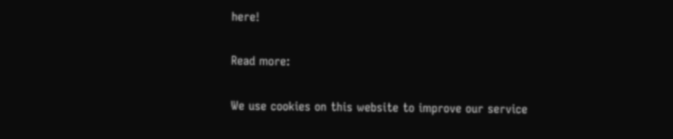here!

Read more:

We use cookies on this website to improve our service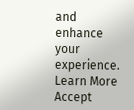and enhance your experience.
Learn More Accept